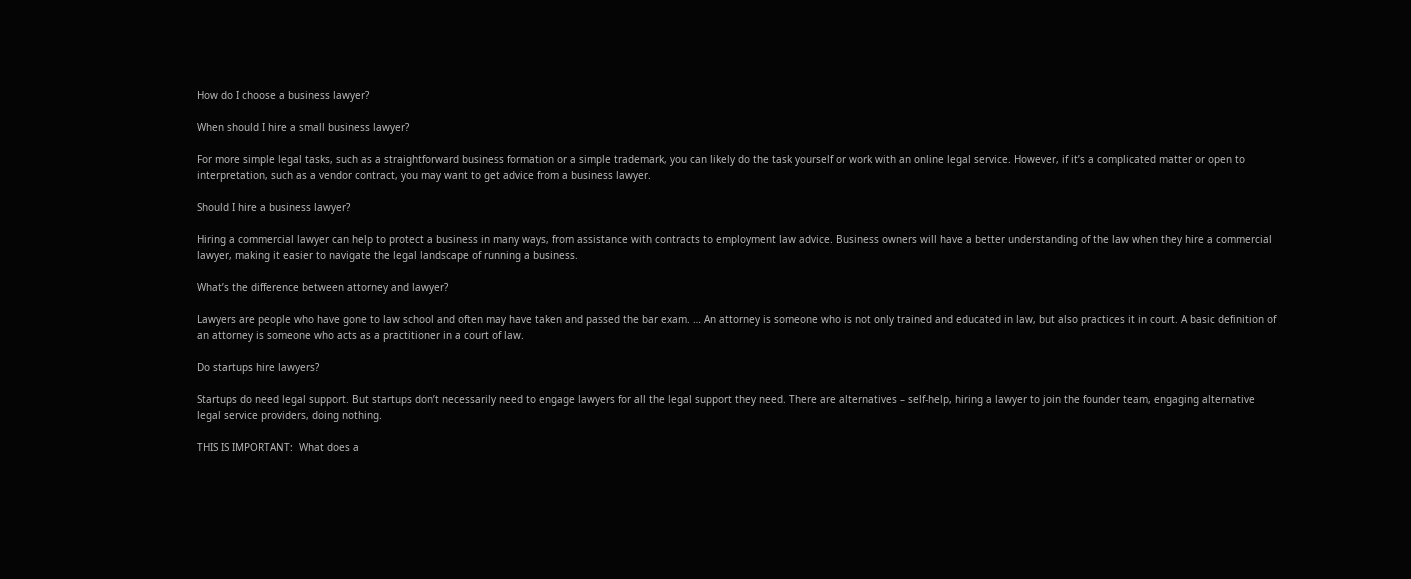How do I choose a business lawyer?

When should I hire a small business lawyer?

For more simple legal tasks, such as a straightforward business formation or a simple trademark, you can likely do the task yourself or work with an online legal service. However, if it’s a complicated matter or open to interpretation, such as a vendor contract, you may want to get advice from a business lawyer.

Should I hire a business lawyer?

Hiring a commercial lawyer can help to protect a business in many ways, from assistance with contracts to employment law advice. Business owners will have a better understanding of the law when they hire a commercial lawyer, making it easier to navigate the legal landscape of running a business.

What’s the difference between attorney and lawyer?

Lawyers are people who have gone to law school and often may have taken and passed the bar exam. … An attorney is someone who is not only trained and educated in law, but also practices it in court. A basic definition of an attorney is someone who acts as a practitioner in a court of law.

Do startups hire lawyers?

Startups do need legal support. But startups don’t necessarily need to engage lawyers for all the legal support they need. There are alternatives – self-help, hiring a lawyer to join the founder team, engaging alternative legal service providers, doing nothing.

THIS IS IMPORTANT:  What does a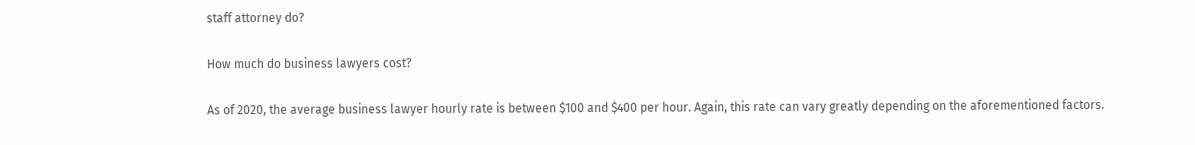staff attorney do?

How much do business lawyers cost?

As of 2020, the average business lawyer hourly rate is between $100 and $400 per hour. Again, this rate can vary greatly depending on the aforementioned factors.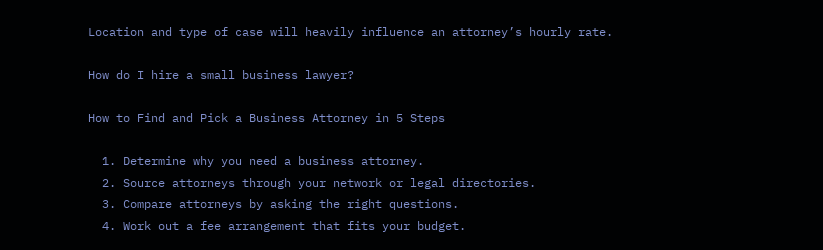Location and type of case will heavily influence an attorney’s hourly rate.

How do I hire a small business lawyer?

How to Find and Pick a Business Attorney in 5 Steps

  1. Determine why you need a business attorney.
  2. Source attorneys through your network or legal directories.
  3. Compare attorneys by asking the right questions.
  4. Work out a fee arrangement that fits your budget.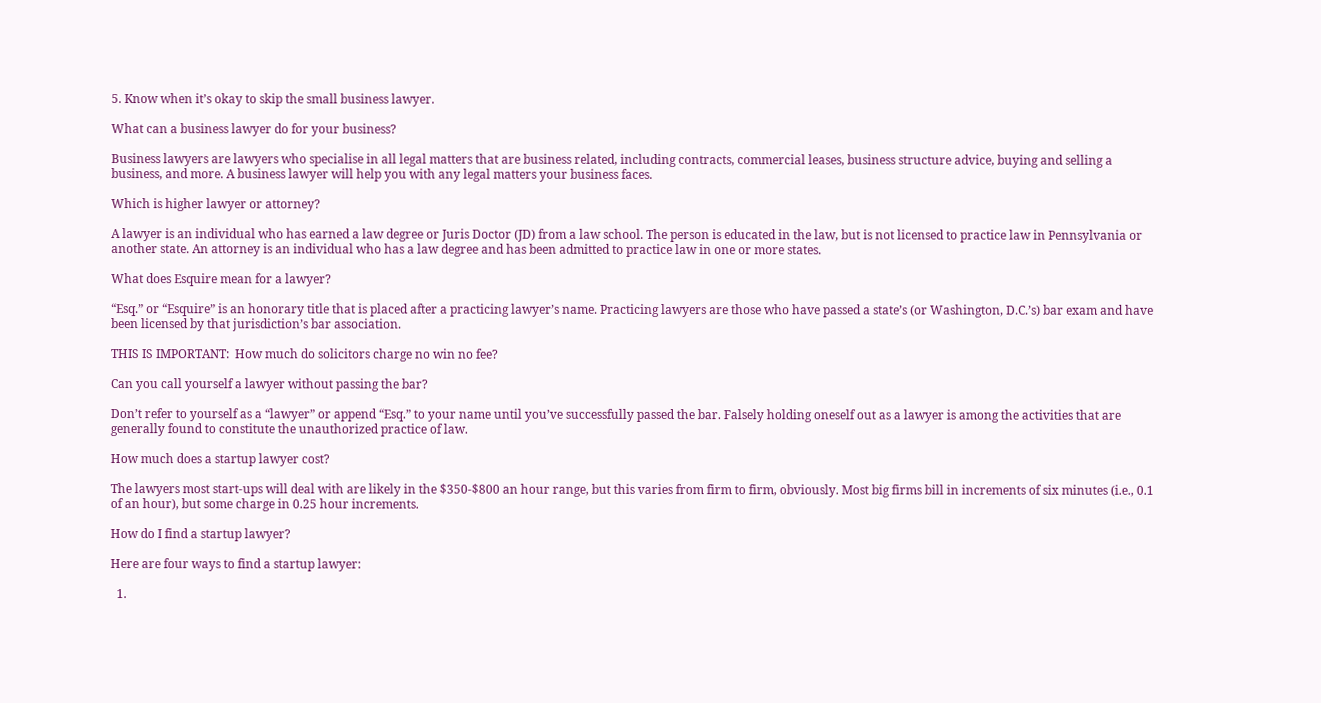5. Know when it’s okay to skip the small business lawyer.

What can a business lawyer do for your business?

Business lawyers are lawyers who specialise in all legal matters that are business related, including contracts, commercial leases, business structure advice, buying and selling a business, and more. A business lawyer will help you with any legal matters your business faces.

Which is higher lawyer or attorney?

A lawyer is an individual who has earned a law degree or Juris Doctor (JD) from a law school. The person is educated in the law, but is not licensed to practice law in Pennsylvania or another state. An attorney is an individual who has a law degree and has been admitted to practice law in one or more states.

What does Esquire mean for a lawyer?

“Esq.” or “Esquire” is an honorary title that is placed after a practicing lawyer’s name. Practicing lawyers are those who have passed a state’s (or Washington, D.C.’s) bar exam and have been licensed by that jurisdiction’s bar association.

THIS IS IMPORTANT:  How much do solicitors charge no win no fee?

Can you call yourself a lawyer without passing the bar?

Don’t refer to yourself as a “lawyer” or append “Esq.” to your name until you’ve successfully passed the bar. Falsely holding oneself out as a lawyer is among the activities that are generally found to constitute the unauthorized practice of law.

How much does a startup lawyer cost?

The lawyers most start-ups will deal with are likely in the $350-$800 an hour range, but this varies from firm to firm, obviously. Most big firms bill in increments of six minutes (i.e., 0.1 of an hour), but some charge in 0.25 hour increments.

How do I find a startup lawyer?

Here are four ways to find a startup lawyer:

  1.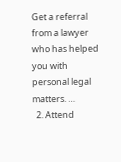Get a referral from a lawyer who has helped you with personal legal matters. …
  2. Attend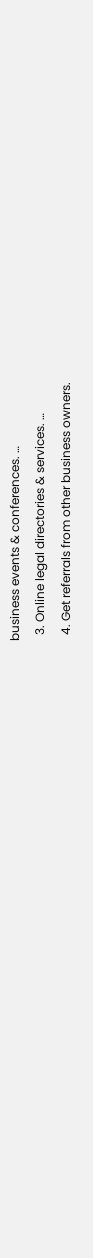business events & conferences. …
  3. Online legal directories & services. …
  4. Get referrals from other business owners.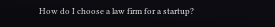How do I choose a law firm for a startup?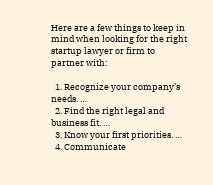Here are a few things to keep in mind when looking for the right startup lawyer or firm to partner with:

  1. Recognize your company’s needs. …
  2. Find the right legal and business fit. …
  3. Know your first priorities. …
  4. Communicate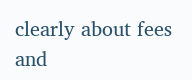clearly about fees and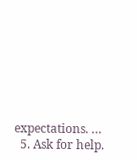expectations. …
  5. Ask for help.